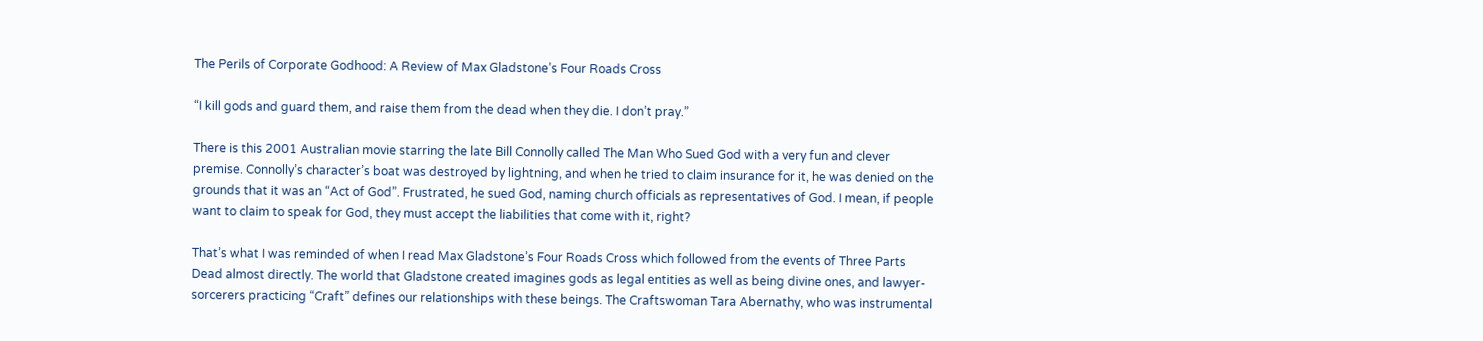The Perils of Corporate Godhood: A Review of Max Gladstone’s Four Roads Cross

“I kill gods and guard them, and raise them from the dead when they die. I don’t pray.”

There is this 2001 Australian movie starring the late Bill Connolly called The Man Who Sued God with a very fun and clever premise. Connolly’s character’s boat was destroyed by lightning, and when he tried to claim insurance for it, he was denied on the grounds that it was an “Act of God”. Frustrated, he sued God, naming church officials as representatives of God. I mean, if people want to claim to speak for God, they must accept the liabilities that come with it, right?

That’s what I was reminded of when I read Max Gladstone’s Four Roads Cross which followed from the events of Three Parts Dead almost directly. The world that Gladstone created imagines gods as legal entities as well as being divine ones, and lawyer-sorcerers practicing “Craft” defines our relationships with these beings. The Craftswoman Tara Abernathy, who was instrumental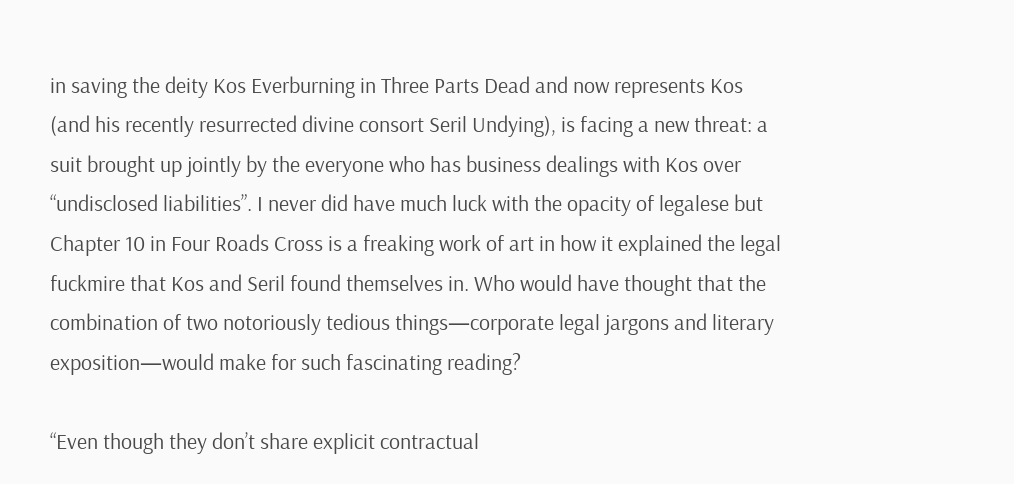in saving the deity Kos Everburning in Three Parts Dead and now represents Kos (and his recently resurrected divine consort Seril Undying), is facing a new threat: a suit brought up jointly by the everyone who has business dealings with Kos over “undisclosed liabilities”. I never did have much luck with the opacity of legalese but Chapter 10 in Four Roads Cross is a freaking work of art in how it explained the legal fuckmire that Kos and Seril found themselves in. Who would have thought that the combination of two notoriously tedious things—corporate legal jargons and literary exposition—would make for such fascinating reading?

“Even though they don’t share explicit contractual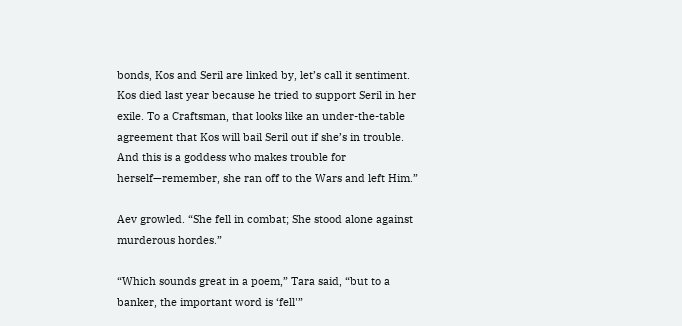bonds, Kos and Seril are linked by, let’s call it sentiment. Kos died last year because he tried to support Seril in her exile. To a Craftsman, that looks like an under-the-table agreement that Kos will bail Seril out if she’s in trouble. And this is a goddess who makes trouble for herself—remember, she ran off to the Wars and left Him.”

Aev growled. “She fell in combat; She stood alone against murderous hordes.”

“Which sounds great in a poem,” Tara said, “but to a banker, the important word is ‘fell'”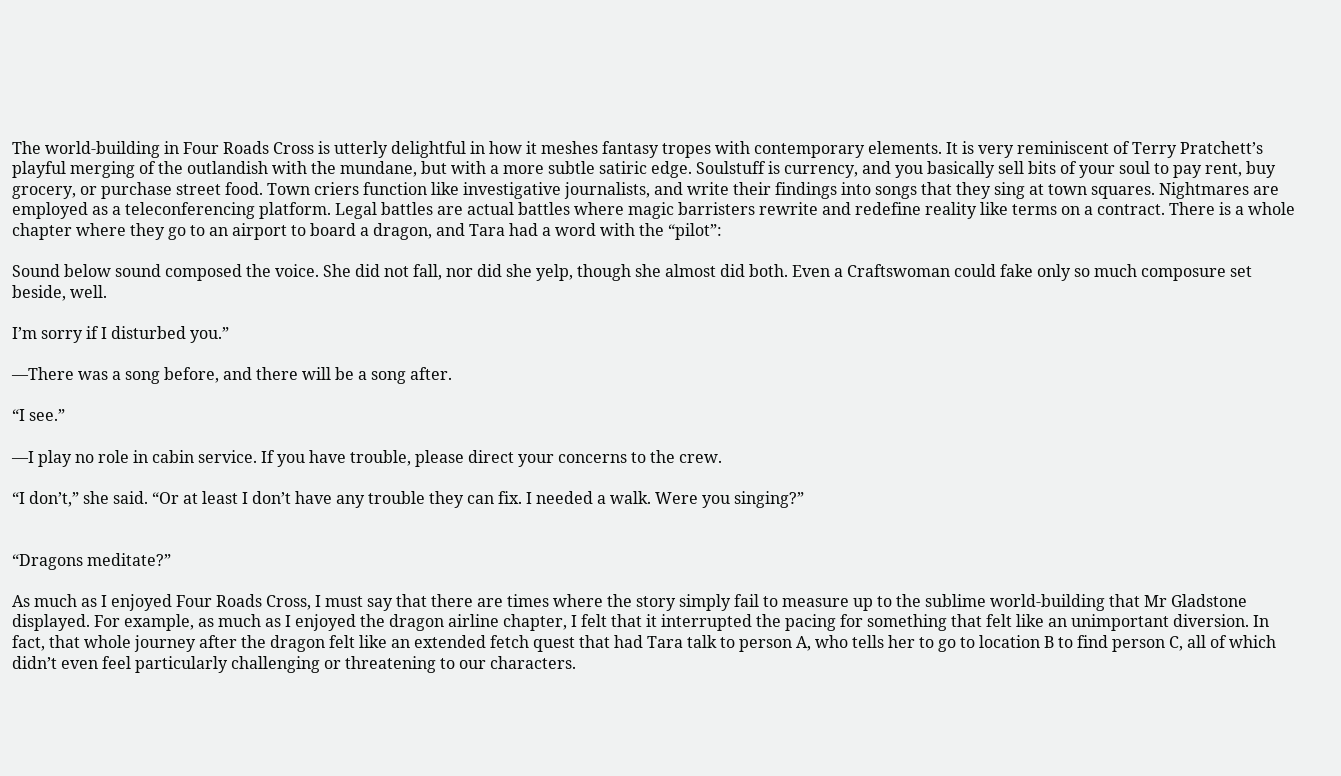The world-building in Four Roads Cross is utterly delightful in how it meshes fantasy tropes with contemporary elements. It is very reminiscent of Terry Pratchett’s playful merging of the outlandish with the mundane, but with a more subtle satiric edge. Soulstuff is currency, and you basically sell bits of your soul to pay rent, buy grocery, or purchase street food. Town criers function like investigative journalists, and write their findings into songs that they sing at town squares. Nightmares are employed as a teleconferencing platform. Legal battles are actual battles where magic barristers rewrite and redefine reality like terms on a contract. There is a whole chapter where they go to an airport to board a dragon, and Tara had a word with the “pilot”:

Sound below sound composed the voice. She did not fall, nor did she yelp, though she almost did both. Even a Craftswoman could fake only so much composure set beside, well.

I’m sorry if I disturbed you.”

—There was a song before, and there will be a song after.

“I see.”

—I play no role in cabin service. If you have trouble, please direct your concerns to the crew.

“I don’t,” she said. “Or at least I don’t have any trouble they can fix. I needed a walk. Were you singing?”


“Dragons meditate?”

As much as I enjoyed Four Roads Cross, I must say that there are times where the story simply fail to measure up to the sublime world-building that Mr Gladstone displayed. For example, as much as I enjoyed the dragon airline chapter, I felt that it interrupted the pacing for something that felt like an unimportant diversion. In fact, that whole journey after the dragon felt like an extended fetch quest that had Tara talk to person A, who tells her to go to location B to find person C, all of which didn’t even feel particularly challenging or threatening to our characters.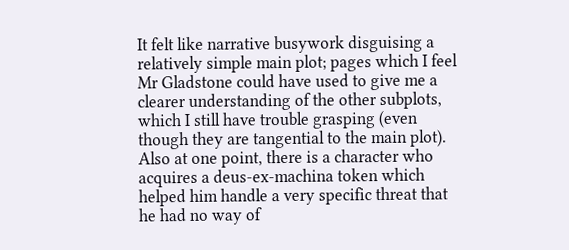It felt like narrative busywork disguising a relatively simple main plot; pages which I feel Mr Gladstone could have used to give me a clearer understanding of the other subplots, which I still have trouble grasping (even though they are tangential to the main plot). Also at one point, there is a character who acquires a deus-ex-machina token which helped him handle a very specific threat that he had no way of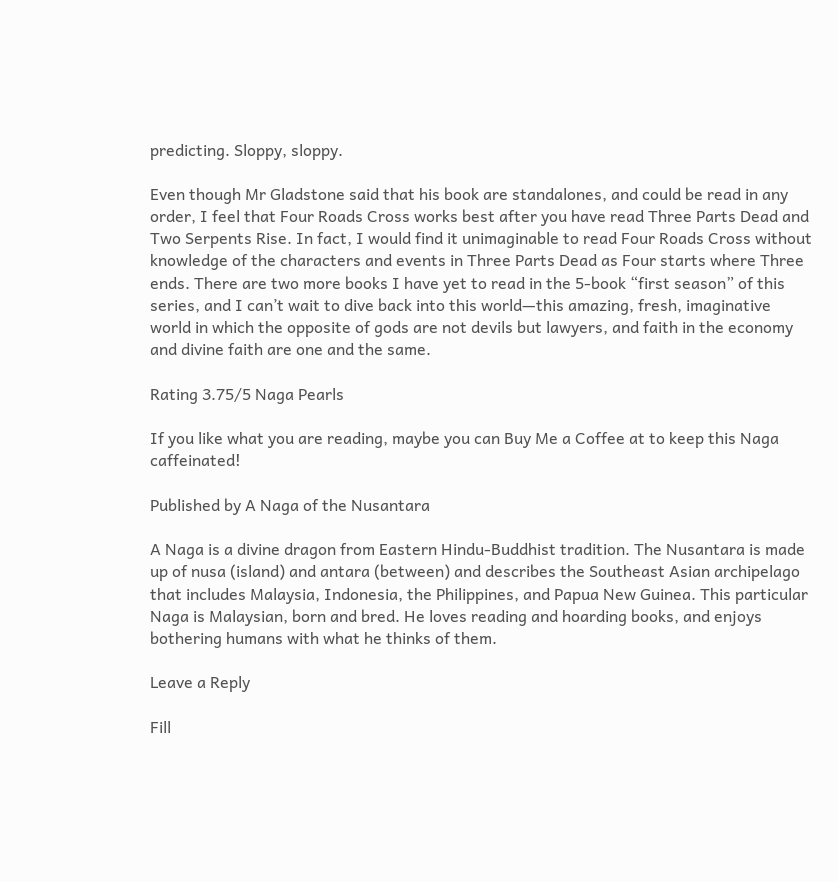predicting. Sloppy, sloppy.

Even though Mr Gladstone said that his book are standalones, and could be read in any order, I feel that Four Roads Cross works best after you have read Three Parts Dead and Two Serpents Rise. In fact, I would find it unimaginable to read Four Roads Cross without knowledge of the characters and events in Three Parts Dead as Four starts where Three ends. There are two more books I have yet to read in the 5-book “first season” of this series, and I can’t wait to dive back into this world—this amazing, fresh, imaginative world in which the opposite of gods are not devils but lawyers, and faith in the economy and divine faith are one and the same.

Rating 3.75/5 Naga Pearls

If you like what you are reading, maybe you can Buy Me a Coffee at to keep this Naga caffeinated!

Published by A Naga of the Nusantara

A Naga is a divine dragon from Eastern Hindu-Buddhist tradition. The Nusantara is made up of nusa (island) and antara (between) and describes the Southeast Asian archipelago that includes Malaysia, Indonesia, the Philippines, and Papua New Guinea. This particular Naga is Malaysian, born and bred. He loves reading and hoarding books, and enjoys bothering humans with what he thinks of them.

Leave a Reply

Fill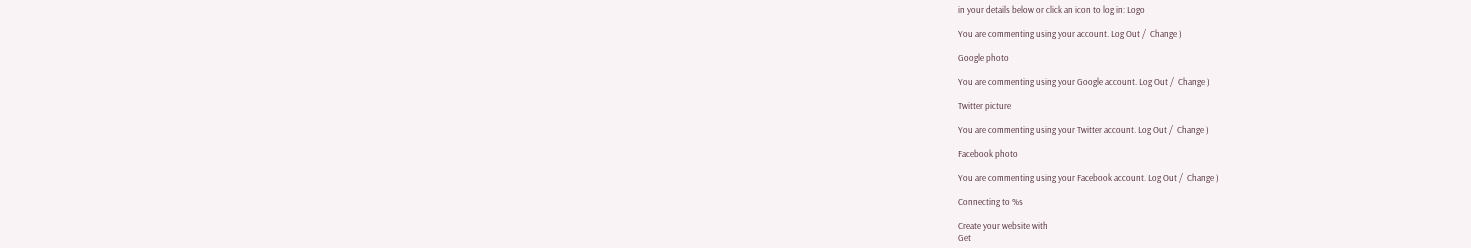in your details below or click an icon to log in: Logo

You are commenting using your account. Log Out /  Change )

Google photo

You are commenting using your Google account. Log Out /  Change )

Twitter picture

You are commenting using your Twitter account. Log Out /  Change )

Facebook photo

You are commenting using your Facebook account. Log Out /  Change )

Connecting to %s

Create your website with
Get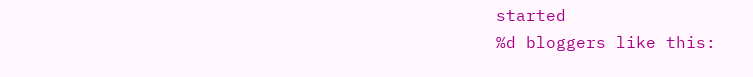started
%d bloggers like this: